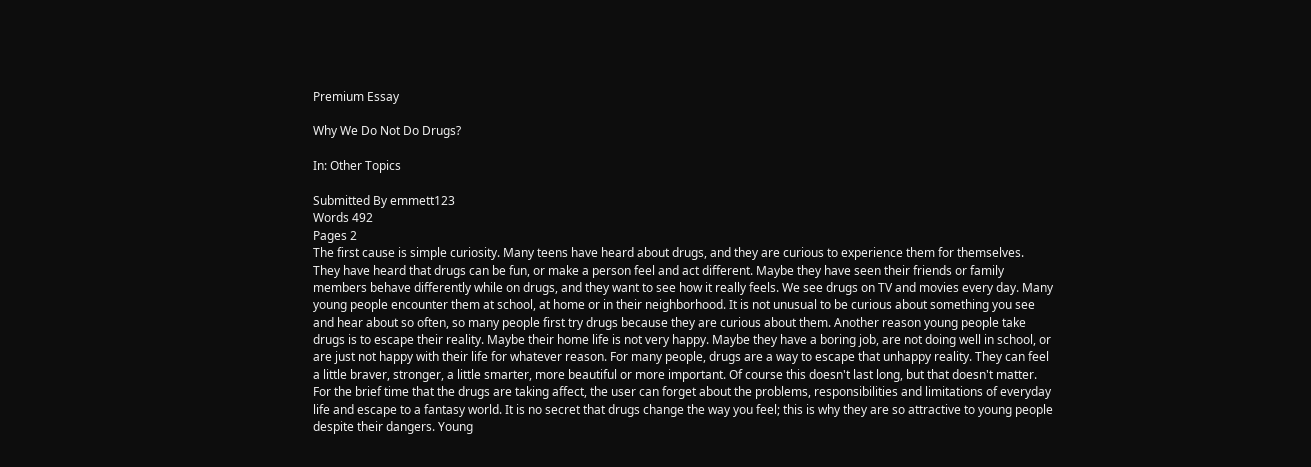Premium Essay

Why We Do Not Do Drugs?

In: Other Topics

Submitted By emmett123
Words 492
Pages 2
The first cause is simple curiosity. Many teens have heard about drugs, and they are curious to experience them for themselves. They have heard that drugs can be fun, or make a person feel and act different. Maybe they have seen their friends or family members behave differently while on drugs, and they want to see how it really feels. We see drugs on TV and movies every day. Many young people encounter them at school, at home or in their neighborhood. It is not unusual to be curious about something you see and hear about so often, so many people first try drugs because they are curious about them. Another reason young people take drugs is to escape their reality. Maybe their home life is not very happy. Maybe they have a boring job, are not doing well in school, or are just not happy with their life for whatever reason. For many people, drugs are a way to escape that unhappy reality. They can feel a little braver, stronger, a little smarter, more beautiful or more important. Of course this doesn't last long, but that doesn't matter. For the brief time that the drugs are taking affect, the user can forget about the problems, responsibilities and limitations of everyday life and escape to a fantasy world. It is no secret that drugs change the way you feel; this is why they are so attractive to young people despite their dangers. Young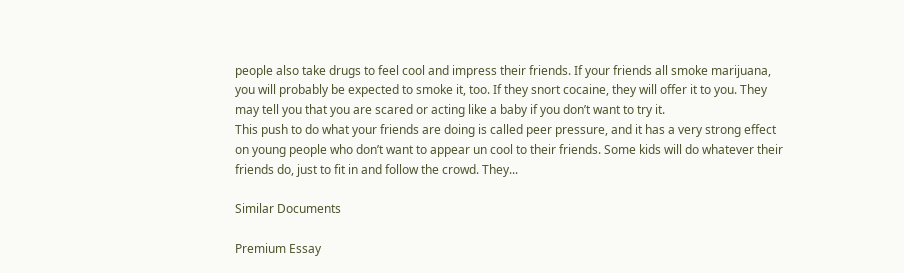people also take drugs to feel cool and impress their friends. If your friends all smoke marijuana, you will probably be expected to smoke it, too. If they snort cocaine, they will offer it to you. They may tell you that you are scared or acting like a baby if you don’t want to try it.
This push to do what your friends are doing is called peer pressure, and it has a very strong effect on young people who don’t want to appear un cool to their friends. Some kids will do whatever their friends do, just to fit in and follow the crowd. They...

Similar Documents

Premium Essay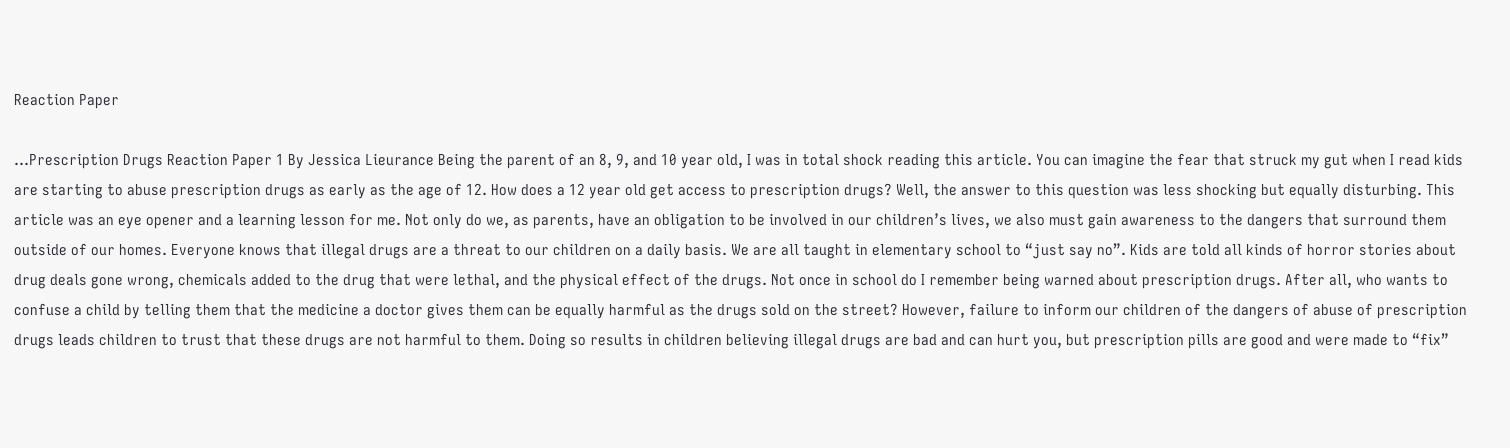Reaction Paper

...Prescription Drugs Reaction Paper 1 By Jessica Lieurance Being the parent of an 8, 9, and 10 year old, I was in total shock reading this article. You can imagine the fear that struck my gut when I read kids are starting to abuse prescription drugs as early as the age of 12. How does a 12 year old get access to prescription drugs? Well, the answer to this question was less shocking but equally disturbing. This article was an eye opener and a learning lesson for me. Not only do we, as parents, have an obligation to be involved in our children’s lives, we also must gain awareness to the dangers that surround them outside of our homes. Everyone knows that illegal drugs are a threat to our children on a daily basis. We are all taught in elementary school to “just say no”. Kids are told all kinds of horror stories about drug deals gone wrong, chemicals added to the drug that were lethal, and the physical effect of the drugs. Not once in school do I remember being warned about prescription drugs. After all, who wants to confuse a child by telling them that the medicine a doctor gives them can be equally harmful as the drugs sold on the street? However, failure to inform our children of the dangers of abuse of prescription drugs leads children to trust that these drugs are not harmful to them. Doing so results in children believing illegal drugs are bad and can hurt you, but prescription pills are good and were made to “fix”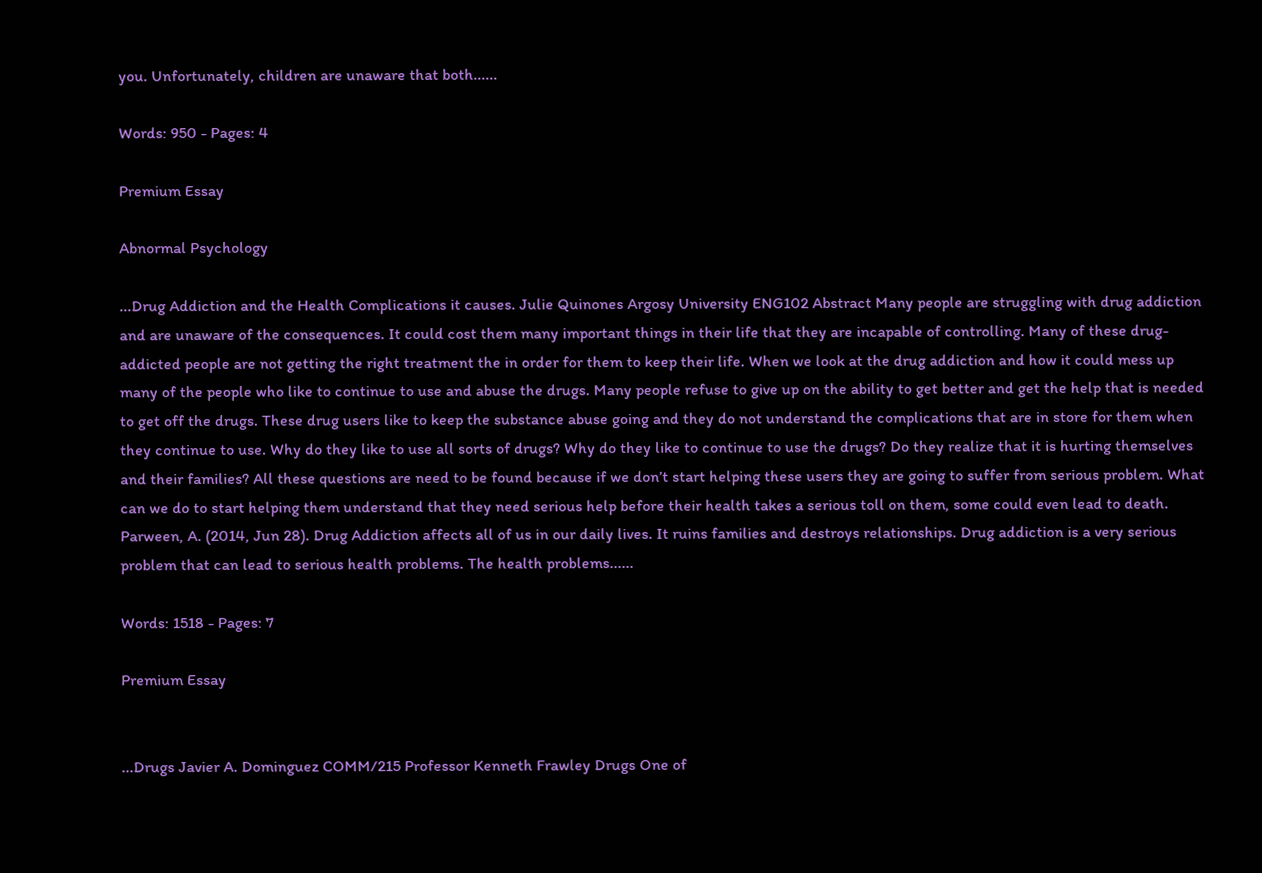you. Unfortunately, children are unaware that both......

Words: 950 - Pages: 4

Premium Essay

Abnormal Psychology

...Drug Addiction and the Health Complications it causes. Julie Quinones Argosy University ENG102 Abstract Many people are struggling with drug addiction and are unaware of the consequences. It could cost them many important things in their life that they are incapable of controlling. Many of these drug-addicted people are not getting the right treatment the in order for them to keep their life. When we look at the drug addiction and how it could mess up many of the people who like to continue to use and abuse the drugs. Many people refuse to give up on the ability to get better and get the help that is needed to get off the drugs. These drug users like to keep the substance abuse going and they do not understand the complications that are in store for them when they continue to use. Why do they like to use all sorts of drugs? Why do they like to continue to use the drugs? Do they realize that it is hurting themselves and their families? All these questions are need to be found because if we don’t start helping these users they are going to suffer from serious problem. What can we do to start helping them understand that they need serious help before their health takes a serious toll on them, some could even lead to death. Parween, A. (2014, Jun 28). Drug Addiction affects all of us in our daily lives. It ruins families and destroys relationships. Drug addiction is a very serious problem that can lead to serious health problems. The health problems......

Words: 1518 - Pages: 7

Premium Essay


...Drugs Javier A. Dominguez COMM/215 Professor Kenneth Frawley Drugs One of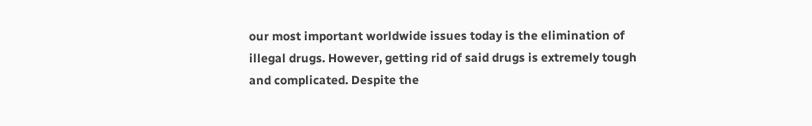our most important worldwide issues today is the elimination of illegal drugs. However, getting rid of said drugs is extremely tough and complicated. Despite the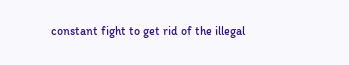constant fight to get rid of the illegal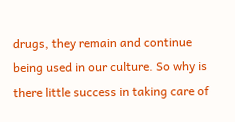drugs, they remain and continue being used in our culture. So why is there little success in taking care of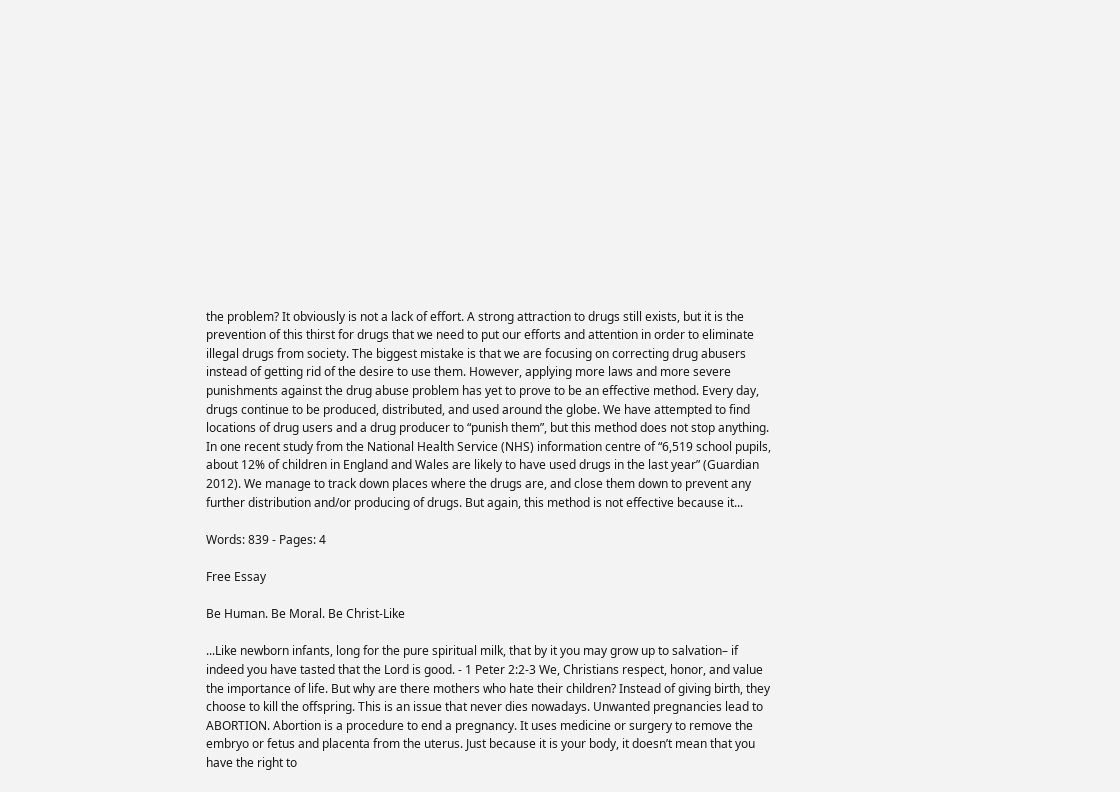the problem? It obviously is not a lack of effort. A strong attraction to drugs still exists, but it is the prevention of this thirst for drugs that we need to put our efforts and attention in order to eliminate illegal drugs from society. The biggest mistake is that we are focusing on correcting drug abusers instead of getting rid of the desire to use them. However, applying more laws and more severe punishments against the drug abuse problem has yet to prove to be an effective method. Every day, drugs continue to be produced, distributed, and used around the globe. We have attempted to find locations of drug users and a drug producer to “punish them”, but this method does not stop anything. In one recent study from the National Health Service (NHS) information centre of “6,519 school pupils, about 12% of children in England and Wales are likely to have used drugs in the last year” (Guardian 2012). We manage to track down places where the drugs are, and close them down to prevent any further distribution and/or producing of drugs. But again, this method is not effective because it...

Words: 839 - Pages: 4

Free Essay

Be Human. Be Moral. Be Christ-Like

...Like newborn infants, long for the pure spiritual milk, that by it you may grow up to salvation– if indeed you have tasted that the Lord is good. - 1 Peter 2:2-3 We, Christians respect, honor, and value the importance of life. But why are there mothers who hate their children? Instead of giving birth, they choose to kill the offspring. This is an issue that never dies nowadays. Unwanted pregnancies lead to ABORTION. Abortion is a procedure to end a pregnancy. It uses medicine or surgery to remove the embryo or fetus and placenta from the uterus. Just because it is your body, it doesn’t mean that you have the right to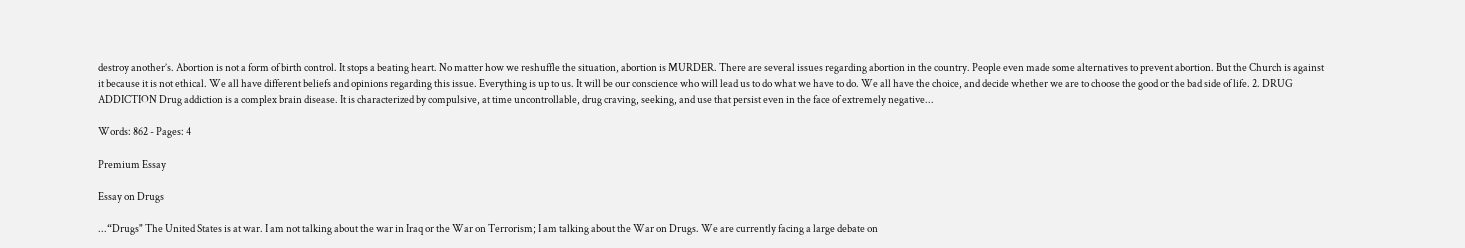destroy another’s. Abortion is not a form of birth control. It stops a beating heart. No matter how we reshuffle the situation, abortion is MURDER. There are several issues regarding abortion in the country. People even made some alternatives to prevent abortion. But the Church is against it because it is not ethical. We all have different beliefs and opinions regarding this issue. Everything is up to us. It will be our conscience who will lead us to do what we have to do. We all have the choice, and decide whether we are to choose the good or the bad side of life. 2. DRUG ADDICTION Drug addiction is a complex brain disease. It is characterized by compulsive, at time uncontrollable, drug craving, seeking, and use that persist even in the face of extremely negative...

Words: 862 - Pages: 4

Premium Essay

Essay on Drugs

...“Drugs" The United States is at war. I am not talking about the war in Iraq or the War on Terrorism; I am talking about the War on Drugs. We are currently facing a large debate on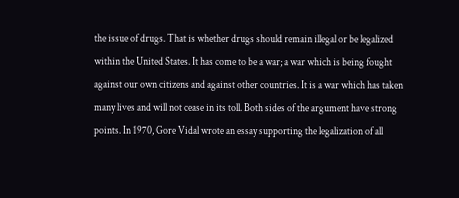the issue of drugs. That is whether drugs should remain illegal or be legalized within the United States. It has come to be a war; a war which is being fought against our own citizens and against other countries. It is a war which has taken many lives and will not cease in its toll. Both sides of the argument have strong points. In 1970, Gore Vidal wrote an essay supporting the legalization of all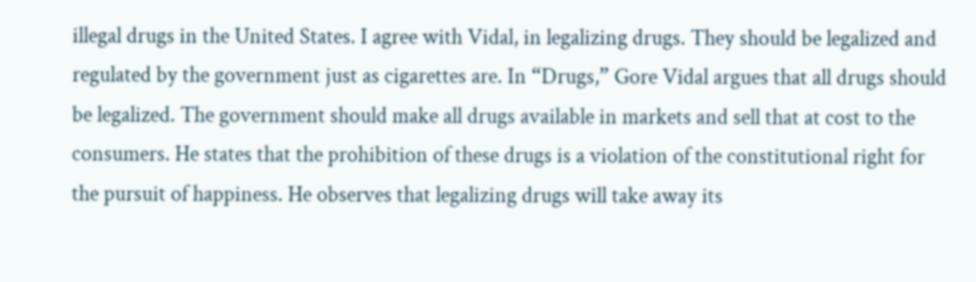illegal drugs in the United States. I agree with Vidal, in legalizing drugs. They should be legalized and regulated by the government just as cigarettes are. In “Drugs,” Gore Vidal argues that all drugs should be legalized. The government should make all drugs available in markets and sell that at cost to the consumers. He states that the prohibition of these drugs is a violation of the constitutional right for the pursuit of happiness. He observes that legalizing drugs will take away its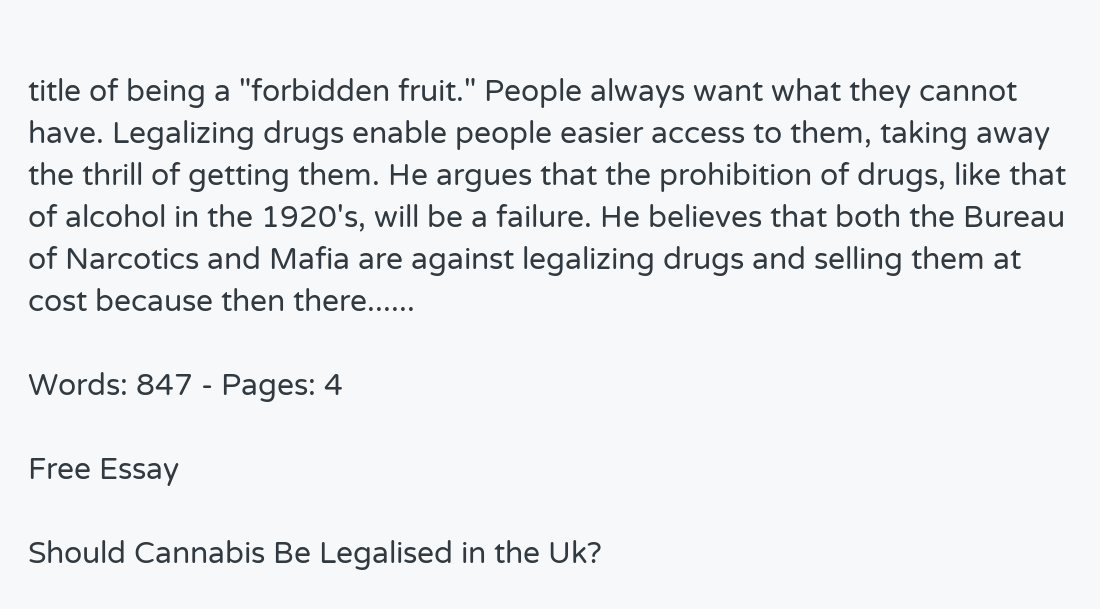title of being a "forbidden fruit." People always want what they cannot have. Legalizing drugs enable people easier access to them, taking away the thrill of getting them. He argues that the prohibition of drugs, like that of alcohol in the 1920's, will be a failure. He believes that both the Bureau of Narcotics and Mafia are against legalizing drugs and selling them at cost because then there......

Words: 847 - Pages: 4

Free Essay

Should Cannabis Be Legalised in the Uk?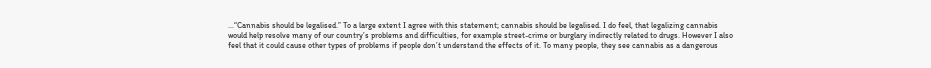...“Cannabis should be legalised.” To a large extent I agree with this statement; cannabis should be legalised. I do feel, that legalizing cannabis would help resolve many of our country’s problems and difficulties, for example street-crime or burglary indirectly related to drugs. However I also feel that it could cause other types of problems if people don’t understand the effects of it. To many people, they see cannabis as a dangerous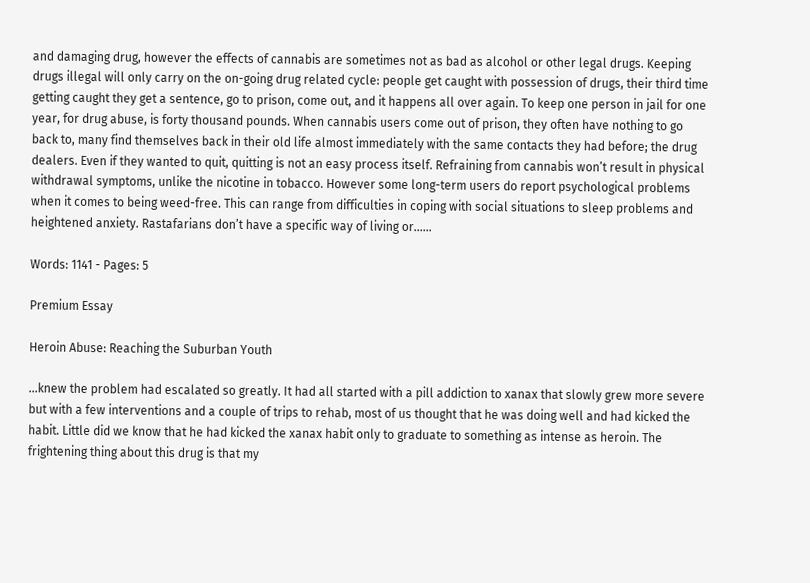and damaging drug, however the effects of cannabis are sometimes not as bad as alcohol or other legal drugs. Keeping drugs illegal will only carry on the on-going drug related cycle: people get caught with possession of drugs, their third time getting caught they get a sentence, go to prison, come out, and it happens all over again. To keep one person in jail for one year, for drug abuse, is forty thousand pounds. When cannabis users come out of prison, they often have nothing to go back to, many find themselves back in their old life almost immediately with the same contacts they had before; the drug dealers. Even if they wanted to quit, quitting is not an easy process itself. Refraining from cannabis won’t result in physical withdrawal symptoms, unlike the nicotine in tobacco. However some long-term users do report psychological problems when it comes to being weed-free. This can range from difficulties in coping with social situations to sleep problems and heightened anxiety. Rastafarians don’t have a specific way of living or......

Words: 1141 - Pages: 5

Premium Essay

Heroin Abuse: Reaching the Suburban Youth

...knew the problem had escalated so greatly. It had all started with a pill addiction to xanax that slowly grew more severe but with a few interventions and a couple of trips to rehab, most of us thought that he was doing well and had kicked the habit. Little did we know that he had kicked the xanax habit only to graduate to something as intense as heroin. The frightening thing about this drug is that my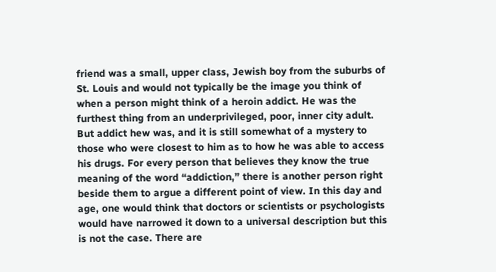friend was a small, upper class, Jewish boy from the suburbs of St. Louis and would not typically be the image you think of when a person might think of a heroin addict. He was the furthest thing from an underprivileged, poor, inner city adult. But addict hew was, and it is still somewhat of a mystery to those who were closest to him as to how he was able to access his drugs. For every person that believes they know the true meaning of the word “addiction,” there is another person right beside them to argue a different point of view. In this day and age, one would think that doctors or scientists or psychologists would have narrowed it down to a universal description but this is not the case. There are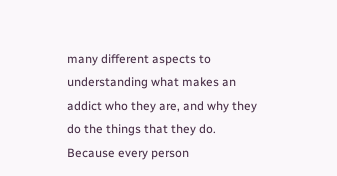many different aspects to understanding what makes an addict who they are, and why they do the things that they do. Because every person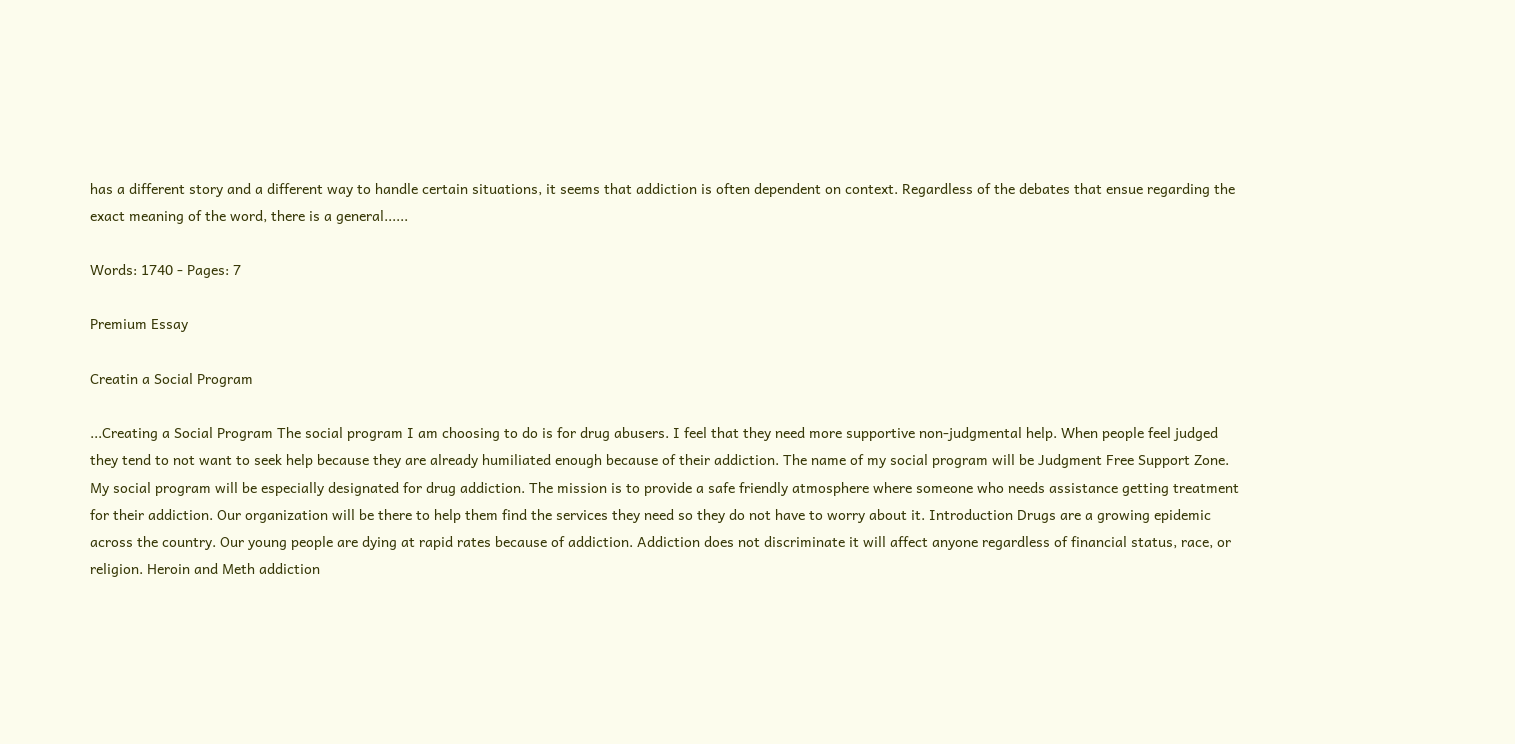has a different story and a different way to handle certain situations, it seems that addiction is often dependent on context. Regardless of the debates that ensue regarding the exact meaning of the word, there is a general......

Words: 1740 - Pages: 7

Premium Essay

Creatin a Social Program

...Creating a Social Program The social program I am choosing to do is for drug abusers. I feel that they need more supportive non-judgmental help. When people feel judged they tend to not want to seek help because they are already humiliated enough because of their addiction. The name of my social program will be Judgment Free Support Zone. My social program will be especially designated for drug addiction. The mission is to provide a safe friendly atmosphere where someone who needs assistance getting treatment for their addiction. Our organization will be there to help them find the services they need so they do not have to worry about it. Introduction Drugs are a growing epidemic across the country. Our young people are dying at rapid rates because of addiction. Addiction does not discriminate it will affect anyone regardless of financial status, race, or religion. Heroin and Meth addiction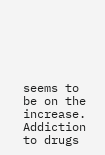seems to be on the increase. Addiction to drugs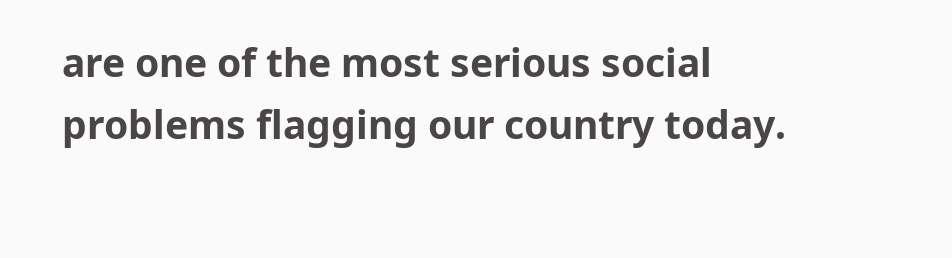are one of the most serious social problems flagging our country today.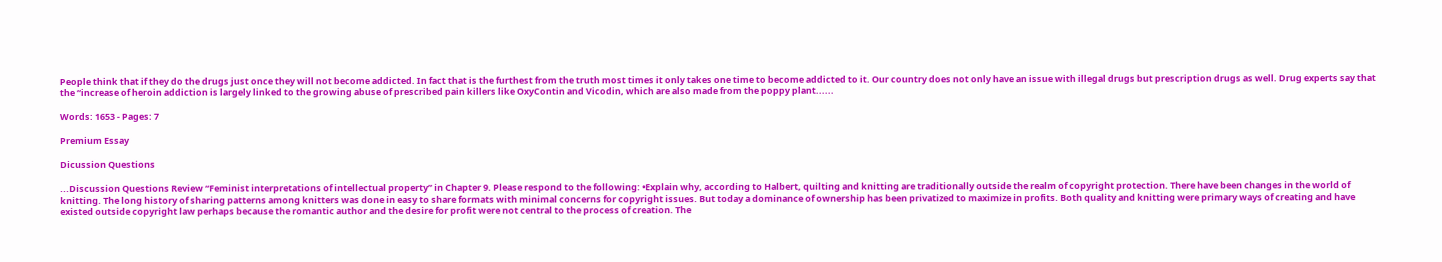People think that if they do the drugs just once they will not become addicted. In fact that is the furthest from the truth most times it only takes one time to become addicted to it. Our country does not only have an issue with illegal drugs but prescription drugs as well. Drug experts say that the “increase of heroin addiction is largely linked to the growing abuse of prescribed pain killers like OxyContin and Vicodin, which are also made from the poppy plant......

Words: 1653 - Pages: 7

Premium Essay

Dicussion Questions

...Discussion Questions Review “Feminist interpretations of intellectual property” in Chapter 9. Please respond to the following: •Explain why, according to Halbert, quilting and knitting are traditionally outside the realm of copyright protection. There have been changes in the world of knitting. The long history of sharing patterns among knitters was done in easy to share formats with minimal concerns for copyright issues. But today a dominance of ownership has been privatized to maximize in profits. Both quality and knitting were primary ways of creating and have existed outside copyright law perhaps because the romantic author and the desire for profit were not central to the process of creation. The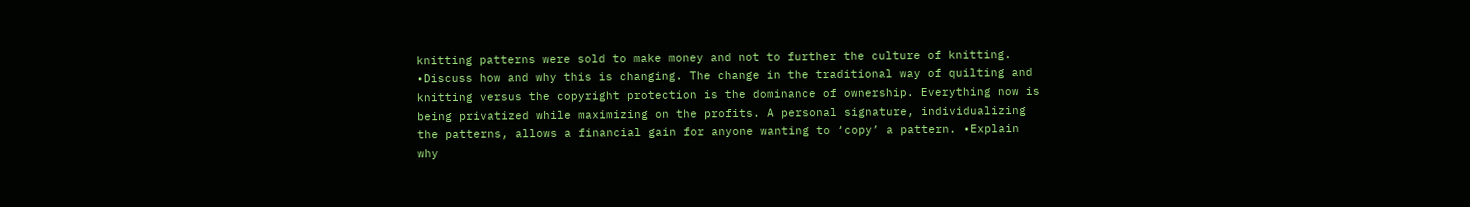knitting patterns were sold to make money and not to further the culture of knitting. •Discuss how and why this is changing. The change in the traditional way of quilting and knitting versus the copyright protection is the dominance of ownership. Everything now is being privatized while maximizing on the profits. A personal signature, individualizing the patterns, allows a financial gain for anyone wanting to ‘copy’ a pattern. •Explain why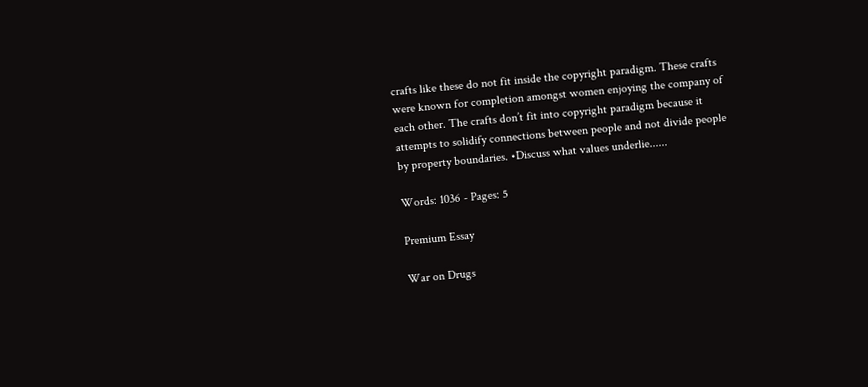crafts like these do not fit inside the copyright paradigm. These crafts were known for completion amongst women enjoying the company of each other. The crafts don’t fit into copyright paradigm because it attempts to solidify connections between people and not divide people by property boundaries. •Discuss what values underlie......

Words: 1036 - Pages: 5

Premium Essay

War on Drugs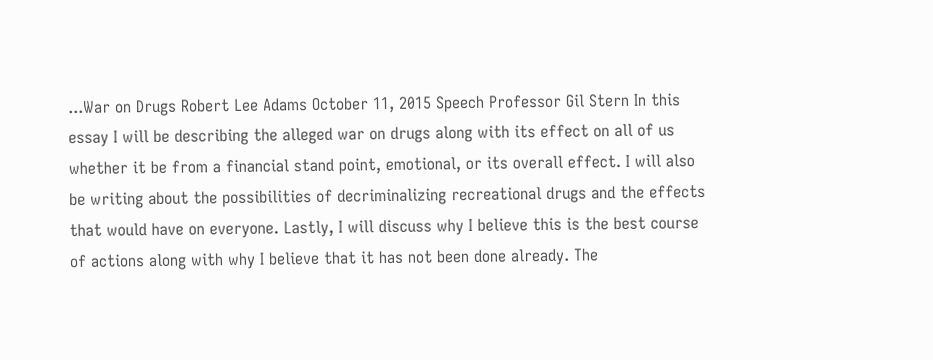...War on Drugs Robert Lee Adams October 11, 2015 Speech Professor Gil Stern In this essay I will be describing the alleged war on drugs along with its effect on all of us whether it be from a financial stand point, emotional, or its overall effect. I will also be writing about the possibilities of decriminalizing recreational drugs and the effects that would have on everyone. Lastly, I will discuss why I believe this is the best course of actions along with why I believe that it has not been done already. The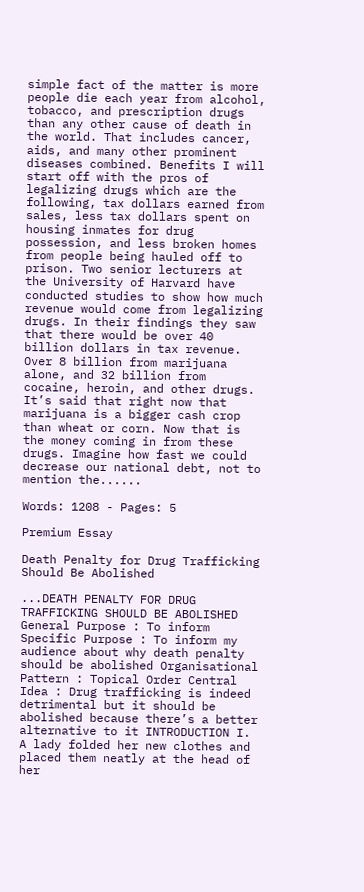simple fact of the matter is more people die each year from alcohol, tobacco, and prescription drugs than any other cause of death in the world. That includes cancer, aids, and many other prominent diseases combined. Benefits I will start off with the pros of legalizing drugs which are the following, tax dollars earned from sales, less tax dollars spent on housing inmates for drug possession, and less broken homes from people being hauled off to prison. Two senior lecturers at the University of Harvard have conducted studies to show how much revenue would come from legalizing drugs. In their findings they saw that there would be over 40 billion dollars in tax revenue. Over 8 billion from marijuana alone, and 32 billion from cocaine, heroin, and other drugs. It’s said that right now that marijuana is a bigger cash crop than wheat or corn. Now that is the money coming in from these drugs. Imagine how fast we could decrease our national debt, not to mention the......

Words: 1208 - Pages: 5

Premium Essay

Death Penalty for Drug Trafficking Should Be Abolished

...DEATH PENALTY FOR DRUG TRAFFICKING SHOULD BE ABOLISHED General Purpose : To inform Specific Purpose : To inform my audience about why death penalty should be abolished Organisational Pattern : Topical Order Central Idea : Drug trafficking is indeed detrimental but it should be abolished because there’s a better alternative to it INTRODUCTION I. A lady folded her new clothes and placed them neatly at the head of her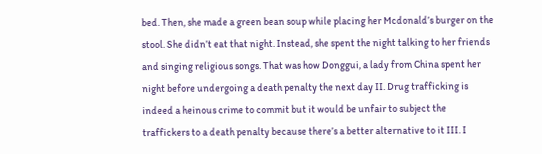bed. Then, she made a green bean soup while placing her Mcdonald’s burger on the stool. She didn’t eat that night. Instead, she spent the night talking to her friends and singing religious songs. That was how Donggui, a lady from China spent her night before undergoing a death penalty the next day II. Drug trafficking is indeed a heinous crime to commit but it would be unfair to subject the traffickers to a death penalty because there’s a better alternative to it III. I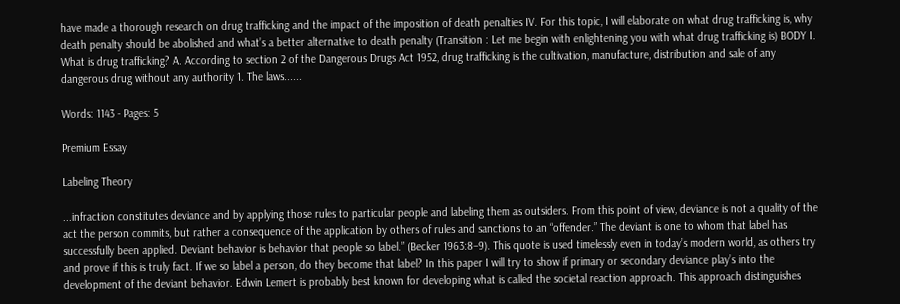have made a thorough research on drug trafficking and the impact of the imposition of death penalties IV. For this topic, I will elaborate on what drug trafficking is, why death penalty should be abolished and what’s a better alternative to death penalty (Transition : Let me begin with enlightening you with what drug trafficking is) BODY I. What is drug trafficking? A. According to section 2 of the Dangerous Drugs Act 1952, drug trafficking is the cultivation, manufacture, distribution and sale of any dangerous drug without any authority 1. The laws......

Words: 1143 - Pages: 5

Premium Essay

Labeling Theory

...infraction constitutes deviance and by applying those rules to particular people and labeling them as outsiders. From this point of view, deviance is not a quality of the act the person commits, but rather a consequence of the application by others of rules and sanctions to an “offender.” The deviant is one to whom that label has successfully been applied. Deviant behavior is behavior that people so label.” (Becker 1963:8–9). This quote is used timelessly even in today’s modern world, as others try and prove if this is truly fact. If we so label a person, do they become that label? In this paper I will try to show if primary or secondary deviance play’s into the development of the deviant behavior. Edwin Lemert is probably best known for developing what is called the societal reaction approach. This approach distinguishes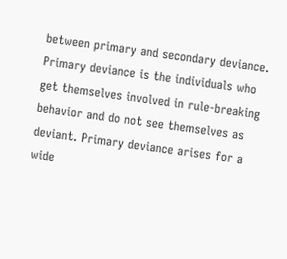between primary and secondary deviance. Primary deviance is the individuals who get themselves involved in rule-breaking behavior and do not see themselves as deviant. Primary deviance arises for a wide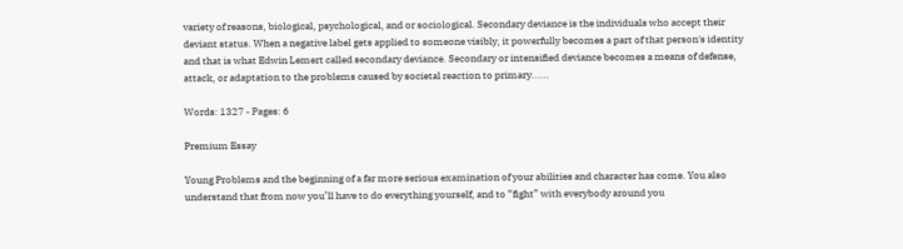variety of reasons, biological, psychological, and or sociological. Secondary deviance is the individuals who accept their deviant status. When a negative label gets applied to someone visibly, it powerfully becomes a part of that person's identity and that is what Edwin Lemert called secondary deviance. Secondary or intensified deviance becomes a means of defense, attack, or adaptation to the problems caused by societal reaction to primary......

Words: 1327 - Pages: 6

Premium Essay

Young Problems and the beginning of a far more serious examination of your abilities and character has come. You also understand that from now you’ll have to do everything yourself, and to “fight” with everybody around you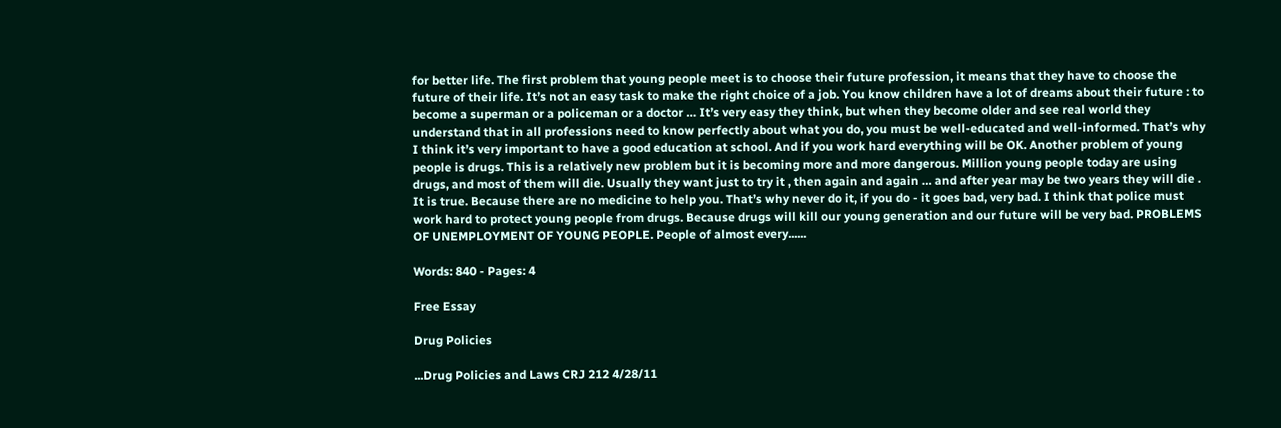for better life. The first problem that young people meet is to choose their future profession, it means that they have to choose the future of their life. It’s not an easy task to make the right choice of a job. You know children have a lot of dreams about their future : to become a superman or a policeman or a doctor … It’s very easy they think, but when they become older and see real world they understand that in all professions need to know perfectly about what you do, you must be well-educated and well-informed. That’s why I think it’s very important to have a good education at school. And if you work hard everything will be OK. Another problem of young people is drugs. This is a relatively new problem but it is becoming more and more dangerous. Million young people today are using drugs, and most of them will die. Usually they want just to try it , then again and again … and after year may be two years they will die . It is true. Because there are no medicine to help you. That’s why never do it, if you do - it goes bad, very bad. I think that police must work hard to protect young people from drugs. Because drugs will kill our young generation and our future will be very bad. PROBLEMS OF UNEMPLOYMENT OF YOUNG PEOPLE. People of almost every......

Words: 840 - Pages: 4

Free Essay

Drug Policies

...Drug Policies and Laws CRJ 212 4/28/11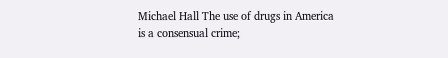Michael Hall The use of drugs in America is a consensual crime;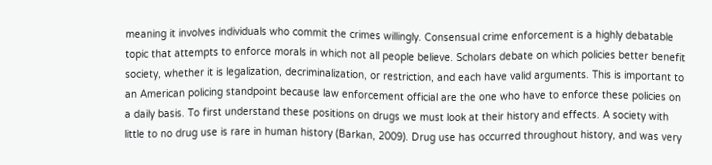meaning it involves individuals who commit the crimes willingly. Consensual crime enforcement is a highly debatable topic that attempts to enforce morals in which not all people believe. Scholars debate on which policies better benefit society, whether it is legalization, decriminalization, or restriction, and each have valid arguments. This is important to an American policing standpoint because law enforcement official are the one who have to enforce these policies on a daily basis. To first understand these positions on drugs we must look at their history and effects. A society with little to no drug use is rare in human history (Barkan, 2009). Drug use has occurred throughout history, and was very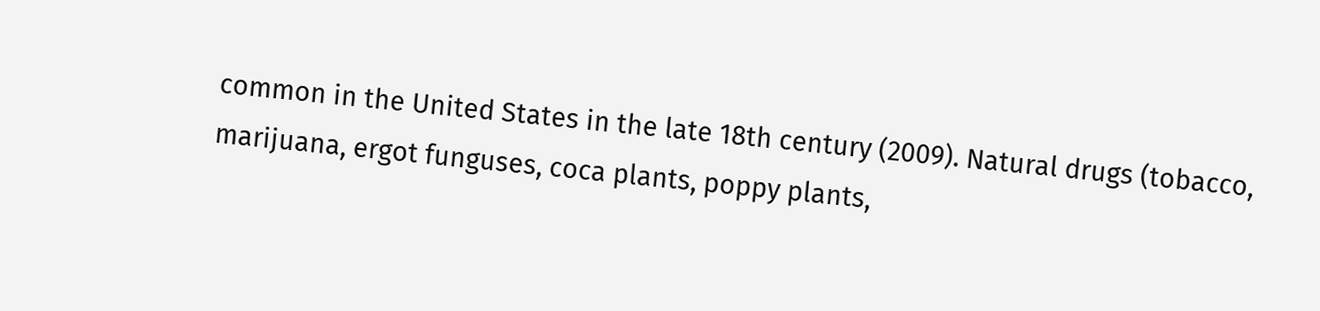common in the United States in the late 18th century (2009). Natural drugs (tobacco, marijuana, ergot funguses, coca plants, poppy plants,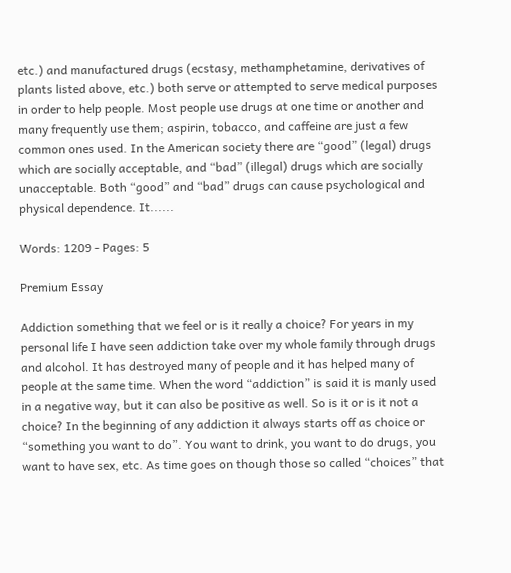etc.) and manufactured drugs (ecstasy, methamphetamine, derivatives of plants listed above, etc.) both serve or attempted to serve medical purposes in order to help people. Most people use drugs at one time or another and many frequently use them; aspirin, tobacco, and caffeine are just a few common ones used. In the American society there are “good” (legal) drugs which are socially acceptable, and “bad” (illegal) drugs which are socially unacceptable. Both “good” and “bad” drugs can cause psychological and physical dependence. It......

Words: 1209 - Pages: 5

Premium Essay

Addiction something that we feel or is it really a choice? For years in my personal life I have seen addiction take over my whole family through drugs and alcohol. It has destroyed many of people and it has helped many of people at the same time. When the word “addiction” is said it is manly used in a negative way, but it can also be positive as well. So is it or is it not a choice? In the beginning of any addiction it always starts off as choice or “something you want to do”. You want to drink, you want to do drugs, you want to have sex, etc. As time goes on though those so called “choices” that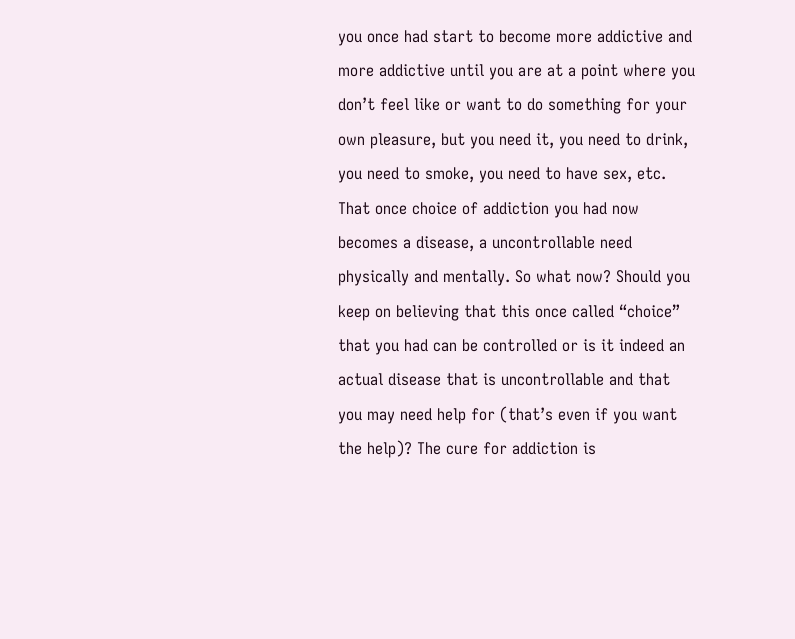you once had start to become more addictive and more addictive until you are at a point where you don’t feel like or want to do something for your own pleasure, but you need it, you need to drink, you need to smoke, you need to have sex, etc. That once choice of addiction you had now becomes a disease, a uncontrollable need physically and mentally. So what now? Should you keep on believing that this once called “choice” that you had can be controlled or is it indeed an actual disease that is uncontrollable and that you may need help for (that’s even if you want the help)? The cure for addiction is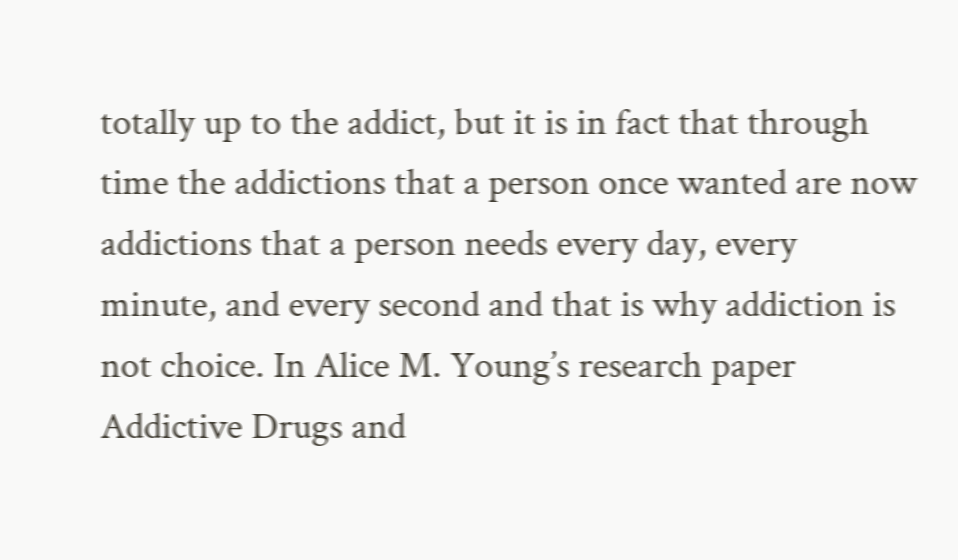totally up to the addict, but it is in fact that through time the addictions that a person once wanted are now addictions that a person needs every day, every minute, and every second and that is why addiction is not choice. In Alice M. Young’s research paper Addictive Drugs and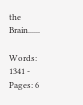the Brain......

Words: 1341 - Pages: 6